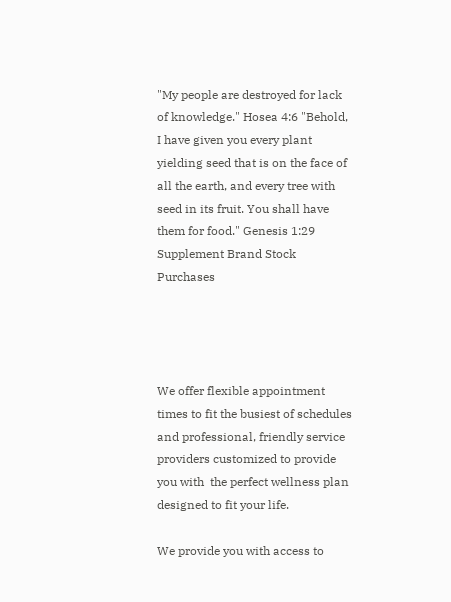"My people are destroyed for lack of knowledge." Hosea 4:6 "Behold, I have given you every plant yielding seed that is on the face of all the earth, and every tree with seed in its fruit. You shall have them for food." Genesis 1:29
Supplement Brand Stock Purchases




We offer flexible appointment times to fit the busiest of schedules and professional, friendly service providers customized to provide you with  the perfect wellness plan designed to fit your life.

We provide you with access to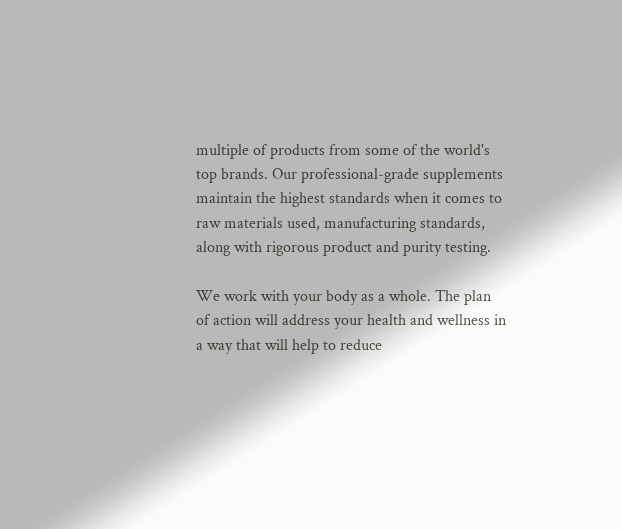multiple of products from some of the world's top brands. Our professional-grade supplements maintain the highest standards when it comes to raw materials used, manufacturing standards, along with rigorous product and purity testing.

We work with your body as a whole. The plan of action will address your health and wellness in a way that will help to reduce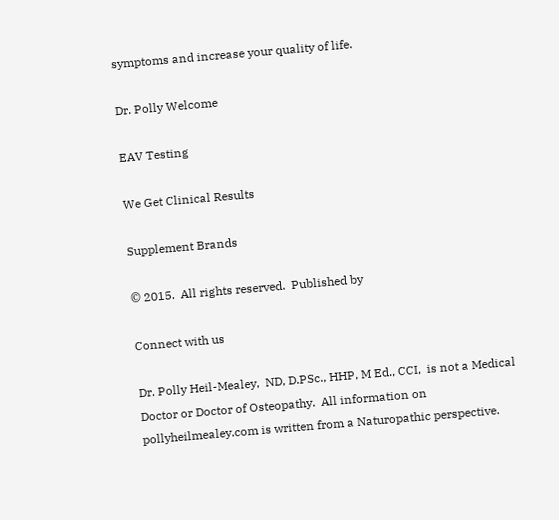symptoms and increase your quality of life.

Dr. Polly Welcome

EAV Testing

We Get Clinical Results

Supplement Brands

© 2015.  All rights reserved.  Published by

Connect with us

Dr. Polly Heil-Mealey,  ND, D.PSc., HHP, M Ed., CCI,  is not a Medical Doctor or Doctor of Osteopathy.  All information on pollyheilmealey.com is written from a Naturopathic perspective.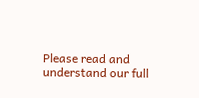Please read and understand our full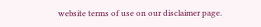website terms of use on our disclaimer page.